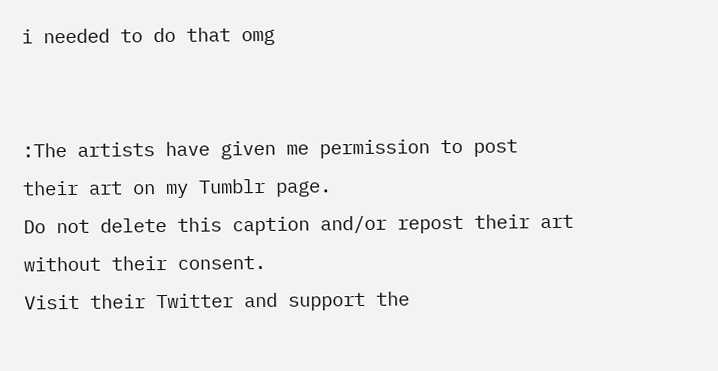i needed to do that omg


:The artists have given me permission to post their art on my Tumblr page.
Do not delete this caption and/or repost their art without their consent.
Visit their Twitter and support the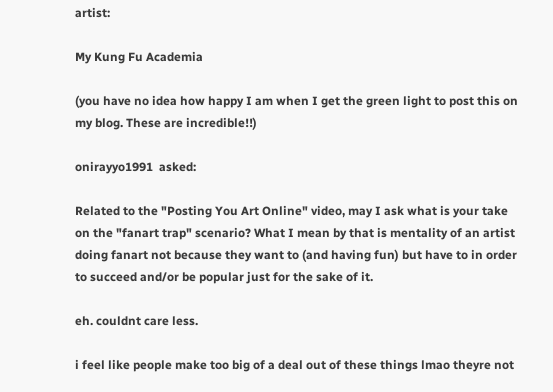artist:

My Kung Fu Academia

(you have no idea how happy I am when I get the green light to post this on my blog. These are incredible!!)

onirayyo1991  asked:

Related to the "Posting You Art Online" video, may I ask what is your take on the "fanart trap" scenario? What I mean by that is mentality of an artist doing fanart not because they want to (and having fun) but have to in order to succeed and/or be popular just for the sake of it.

eh. couldnt care less.

i feel like people make too big of a deal out of these things lmao theyre not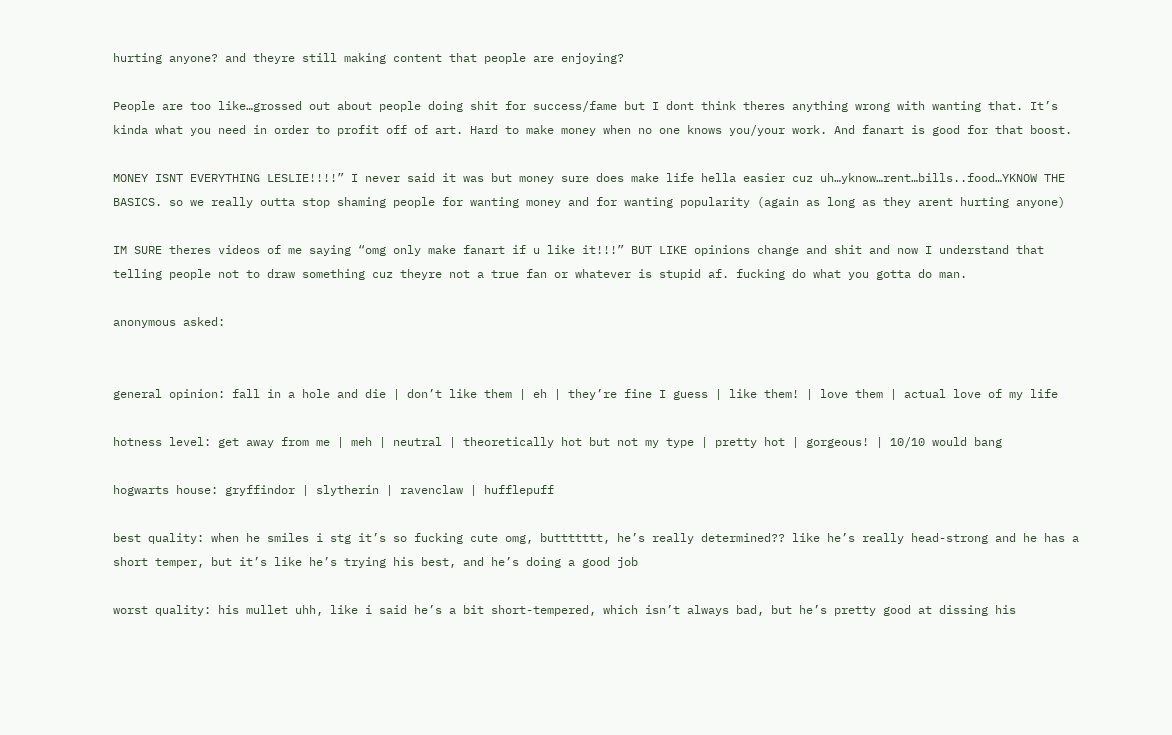hurting anyone? and theyre still making content that people are enjoying?

People are too like…grossed out about people doing shit for success/fame but I dont think theres anything wrong with wanting that. It’s kinda what you need in order to profit off of art. Hard to make money when no one knows you/your work. And fanart is good for that boost.

MONEY ISNT EVERYTHING LESLIE!!!!” I never said it was but money sure does make life hella easier cuz uh…yknow…rent…bills..food…YKNOW THE BASICS. so we really outta stop shaming people for wanting money and for wanting popularity (again as long as they arent hurting anyone)

IM SURE theres videos of me saying “omg only make fanart if u like it!!!” BUT LIKE opinions change and shit and now I understand that telling people not to draw something cuz theyre not a true fan or whatever is stupid af. fucking do what you gotta do man.

anonymous asked:


general opinion: fall in a hole and die | don’t like them | eh | they’re fine I guess | like them! | love them | actual love of my life

hotness level: get away from me | meh | neutral | theoretically hot but not my type | pretty hot | gorgeous! | 10/10 would bang

hogwarts house: gryffindor | slytherin | ravenclaw | hufflepuff

best quality: when he smiles i stg it’s so fucking cute omg, buttttttt, he’s really determined?? like he’s really head-strong and he has a short temper, but it’s like he’s trying his best, and he’s doing a good job

worst quality: his mullet uhh, like i said he’s a bit short-tempered, which isn’t always bad, but he’s pretty good at dissing his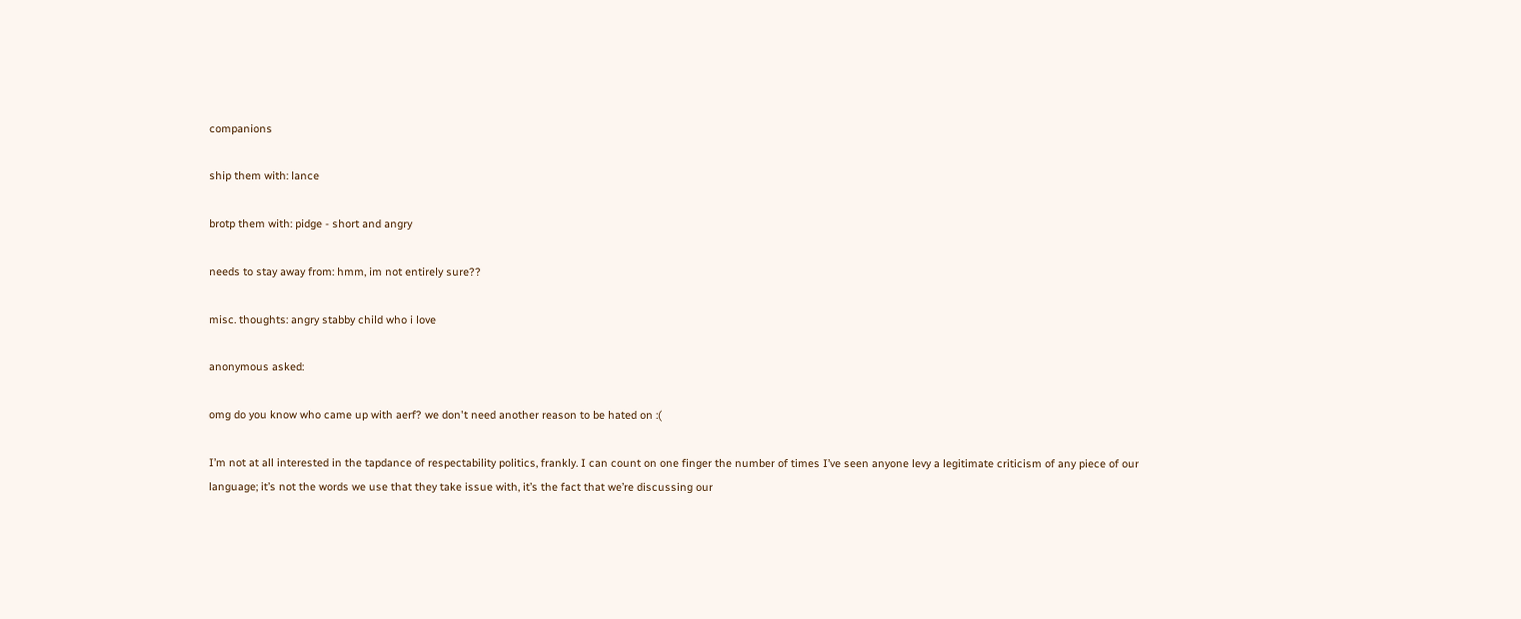companions

ship them with: lance

brotp them with: pidge - short and angry

needs to stay away from: hmm, im not entirely sure??

misc. thoughts: angry stabby child who i love

anonymous asked:

omg do you know who came up with aerf? we don't need another reason to be hated on :(

I’m not at all interested in the tapdance of respectability politics, frankly. I can count on one finger the number of times I’ve seen anyone levy a legitimate criticism of any piece of our language; it’s not the words we use that they take issue with, it’s the fact that we’re discussing our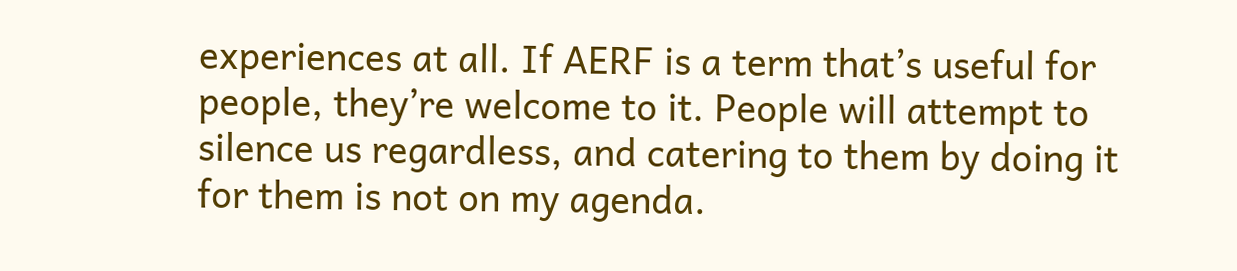experiences at all. If AERF is a term that’s useful for people, they’re welcome to it. People will attempt to silence us regardless, and catering to them by doing it for them is not on my agenda.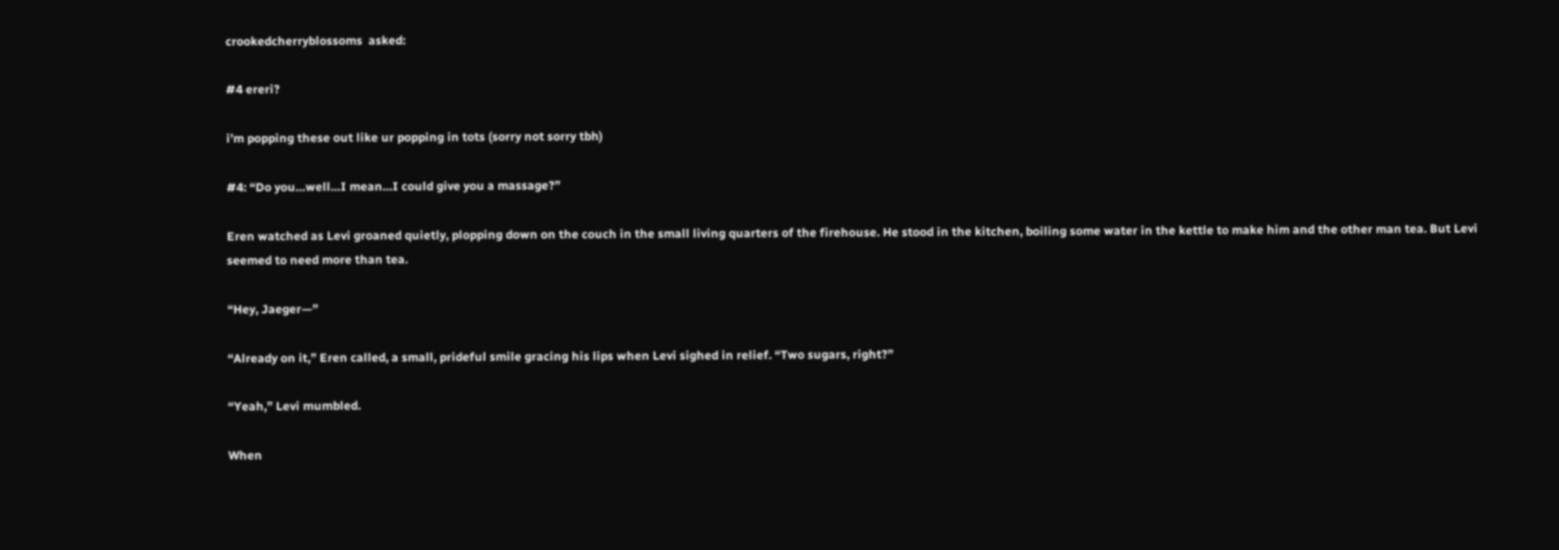crookedcherryblossoms  asked:

#4 ereri?

i’m popping these out like ur popping in tots (sorry not sorry tbh)

#4: “Do you…well…I mean…I could give you a massage?”

Eren watched as Levi groaned quietly, plopping down on the couch in the small living quarters of the firehouse. He stood in the kitchen, boiling some water in the kettle to make him and the other man tea. But Levi seemed to need more than tea.

“Hey, Jaeger—”

“Already on it,” Eren called, a small, prideful smile gracing his lips when Levi sighed in relief. “Two sugars, right?”

“Yeah,” Levi mumbled.

When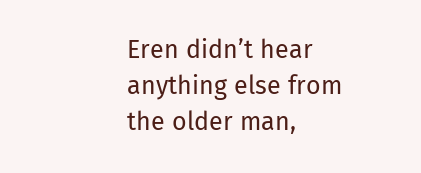Eren didn’t hear anything else from the older man,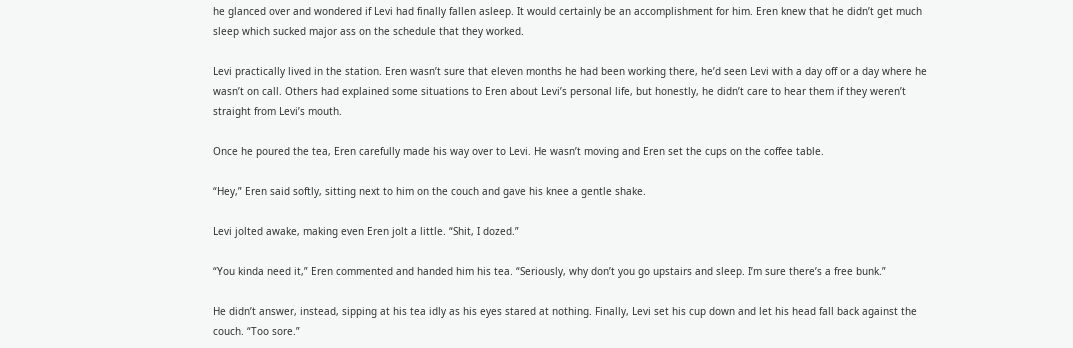he glanced over and wondered if Levi had finally fallen asleep. It would certainly be an accomplishment for him. Eren knew that he didn’t get much sleep which sucked major ass on the schedule that they worked.

Levi practically lived in the station. Eren wasn’t sure that eleven months he had been working there, he’d seen Levi with a day off or a day where he wasn’t on call. Others had explained some situations to Eren about Levi’s personal life, but honestly, he didn’t care to hear them if they weren’t straight from Levi’s mouth.

Once he poured the tea, Eren carefully made his way over to Levi. He wasn’t moving and Eren set the cups on the coffee table.

“Hey,” Eren said softly, sitting next to him on the couch and gave his knee a gentle shake.

Levi jolted awake, making even Eren jolt a little. “Shit, I dozed.”

“You kinda need it,” Eren commented and handed him his tea. “Seriously, why don’t you go upstairs and sleep. I’m sure there’s a free bunk.”

He didn’t answer, instead, sipping at his tea idly as his eyes stared at nothing. Finally, Levi set his cup down and let his head fall back against the couch. “Too sore.”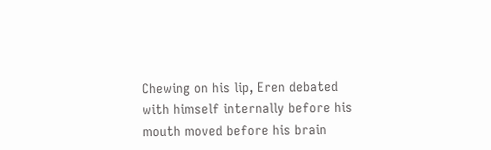Chewing on his lip, Eren debated with himself internally before his mouth moved before his brain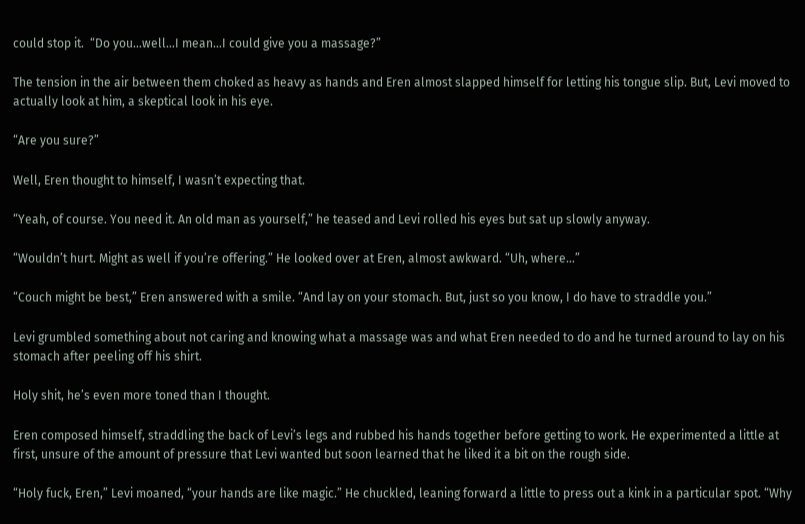could stop it.  “Do you…well…I mean…I could give you a massage?”

The tension in the air between them choked as heavy as hands and Eren almost slapped himself for letting his tongue slip. But, Levi moved to actually look at him, a skeptical look in his eye.

“Are you sure?”

Well, Eren thought to himself, I wasn’t expecting that.

“Yeah, of course. You need it. An old man as yourself,” he teased and Levi rolled his eyes but sat up slowly anyway.

“Wouldn’t hurt. Might as well if you’re offering.” He looked over at Eren, almost awkward. “Uh, where…”

“Couch might be best,” Eren answered with a smile. “And lay on your stomach. But, just so you know, I do have to straddle you.”

Levi grumbled something about not caring and knowing what a massage was and what Eren needed to do and he turned around to lay on his stomach after peeling off his shirt.

Holy shit, he’s even more toned than I thought.

Eren composed himself, straddling the back of Levi’s legs and rubbed his hands together before getting to work. He experimented a little at first, unsure of the amount of pressure that Levi wanted but soon learned that he liked it a bit on the rough side.

“Holy fuck, Eren,” Levi moaned, “your hands are like magic.” He chuckled, leaning forward a little to press out a kink in a particular spot. “Why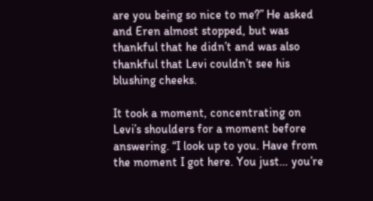are you being so nice to me?” He asked and Eren almost stopped, but was thankful that he didn’t and was also thankful that Levi couldn’t see his blushing cheeks.

It took a moment, concentrating on Levi’s shoulders for a moment before answering. “I look up to you. Have from the moment I got here. You just… you’re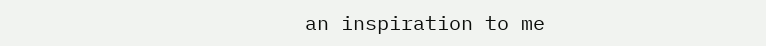an inspiration to me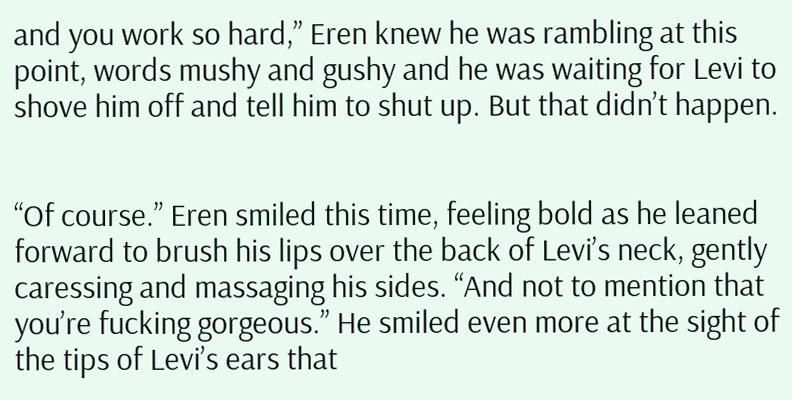and you work so hard,” Eren knew he was rambling at this point, words mushy and gushy and he was waiting for Levi to shove him off and tell him to shut up. But that didn’t happen.


“Of course.” Eren smiled this time, feeling bold as he leaned forward to brush his lips over the back of Levi’s neck, gently caressing and massaging his sides. “And not to mention that you’re fucking gorgeous.” He smiled even more at the sight of the tips of Levi’s ears that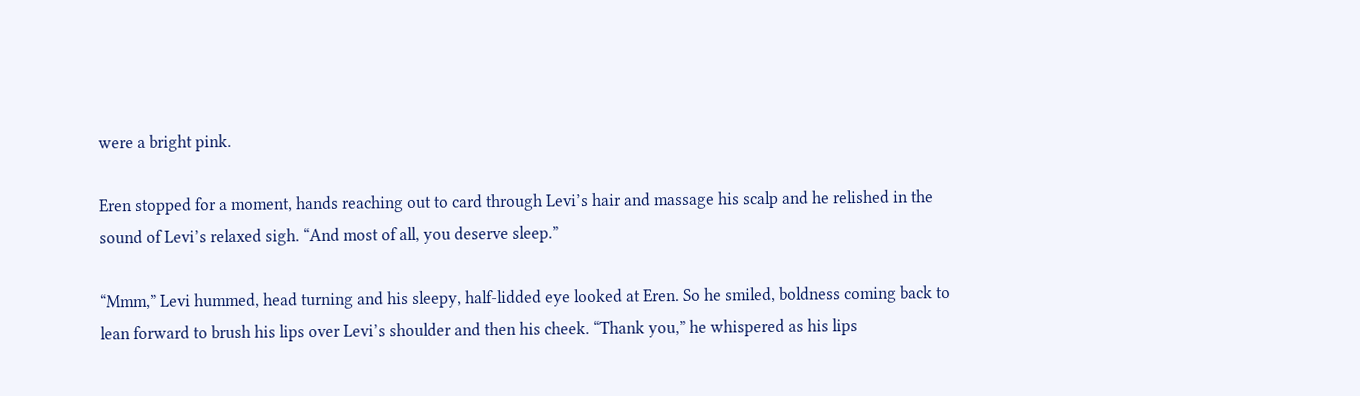were a bright pink.

Eren stopped for a moment, hands reaching out to card through Levi’s hair and massage his scalp and he relished in the sound of Levi’s relaxed sigh. “And most of all, you deserve sleep.”

“Mmm,” Levi hummed, head turning and his sleepy, half-lidded eye looked at Eren. So he smiled, boldness coming back to lean forward to brush his lips over Levi’s shoulder and then his cheek. “Thank you,” he whispered as his lips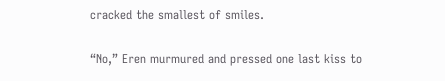cracked the smallest of smiles.

“No,” Eren murmured and pressed one last kiss to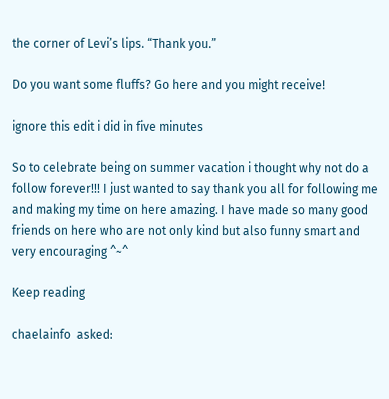the corner of Levi’s lips. “Thank you.”

Do you want some fluffs? Go here and you might receive!

ignore this edit i did in five minutes

So to celebrate being on summer vacation i thought why not do a follow forever!!! I just wanted to say thank you all for following me and making my time on here amazing. I have made so many good friends on here who are not only kind but also funny smart and very encouraging ^~^

Keep reading

chaelainfo  asked: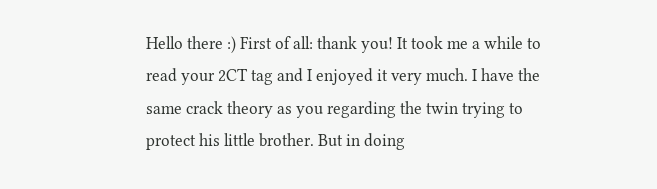Hello there :) First of all: thank you! It took me a while to read your 2CT tag and I enjoyed it very much. I have the same crack theory as you regarding the twin trying to protect his little brother. But in doing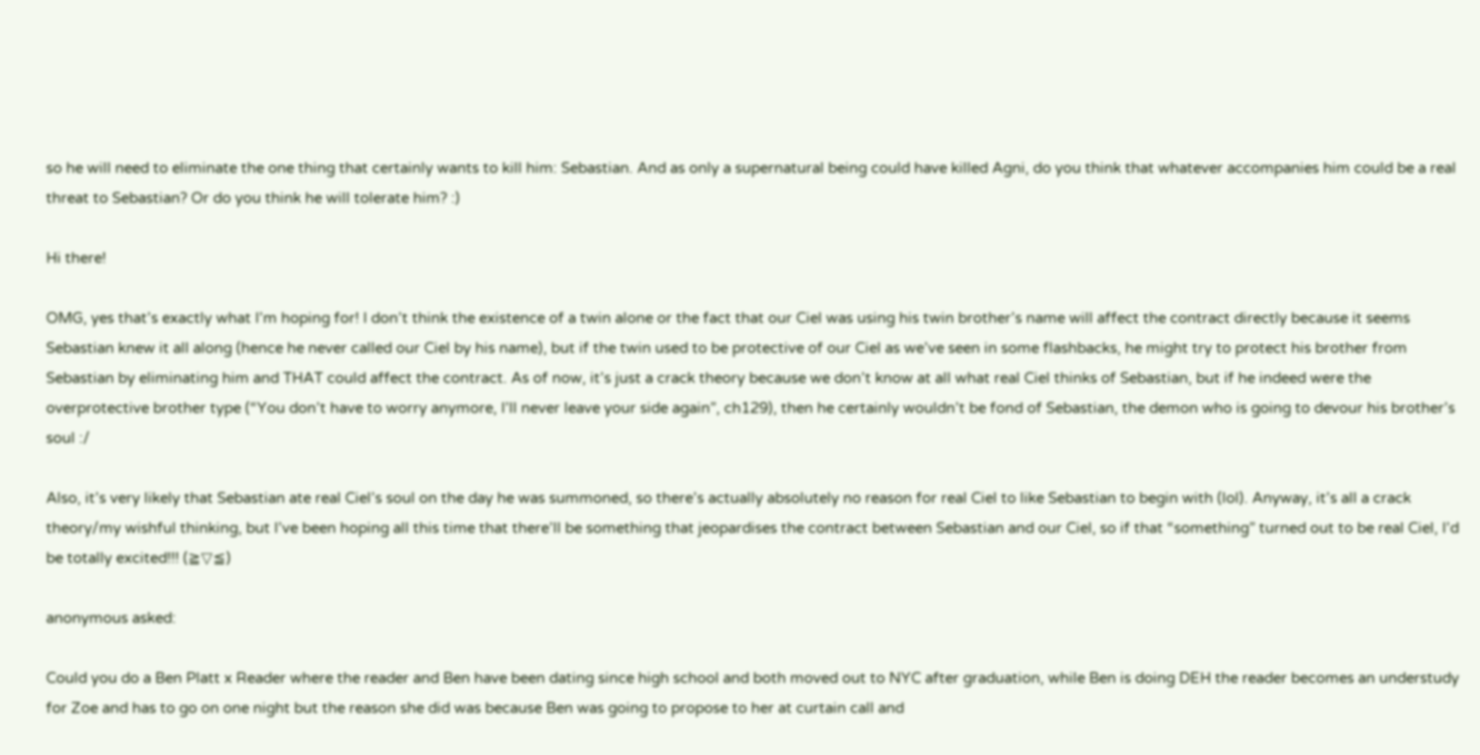so he will need to eliminate the one thing that certainly wants to kill him: Sebastian. And as only a supernatural being could have killed Agni, do you think that whatever accompanies him could be a real threat to Sebastian? Or do you think he will tolerate him? :)

Hi there!

OMG, yes that’s exactly what I’m hoping for! I don’t think the existence of a twin alone or the fact that our Ciel was using his twin brother’s name will affect the contract directly because it seems Sebastian knew it all along (hence he never called our Ciel by his name), but if the twin used to be protective of our Ciel as we’ve seen in some flashbacks, he might try to protect his brother from Sebastian by eliminating him and THAT could affect the contract. As of now, it’s just a crack theory because we don’t know at all what real Ciel thinks of Sebastian, but if he indeed were the overprotective brother type (“You don’t have to worry anymore, I’ll never leave your side again”, ch129), then he certainly wouldn’t be fond of Sebastian, the demon who is going to devour his brother’s soul :/

Also, it’s very likely that Sebastian ate real Ciel’s soul on the day he was summoned, so there’s actually absolutely no reason for real Ciel to like Sebastian to begin with (lol). Anyway, it’s all a crack theory/my wishful thinking, but I’ve been hoping all this time that there’ll be something that jeopardises the contract between Sebastian and our Ciel, so if that “something” turned out to be real Ciel, I’d be totally excited!!! (≧▽≦)

anonymous asked:

Could you do a Ben Platt x Reader where the reader and Ben have been dating since high school and both moved out to NYC after graduation, while Ben is doing DEH the reader becomes an understudy for Zoe and has to go on one night but the reason she did was because Ben was going to propose to her at curtain call and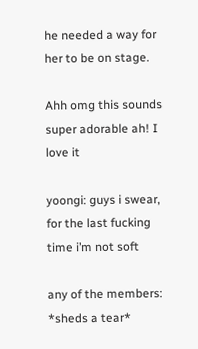he needed a way for her to be on stage.

Ahh omg this sounds super adorable ah! I love it

yoongi: guys i swear, for the last fucking time i’m not soft

any of the members: *sheds a tear*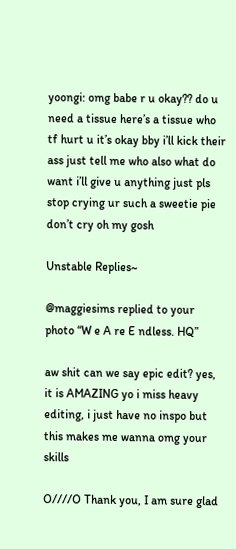yoongi: omg babe r u okay?? do u need a tissue here’s a tissue who tf hurt u it’s okay bby i’ll kick their ass just tell me who also what do want i’ll give u anything just pls stop crying ur such a sweetie pie don’t cry oh my gosh

Unstable Replies~

@maggiesims replied to your photo “W e A re E ndless. HQ”

aw shit can we say epic edit? yes, it is AMAZING yo i miss heavy editing, i just have no inspo but this makes me wanna omg your skills

O////O Thank you, I am sure glad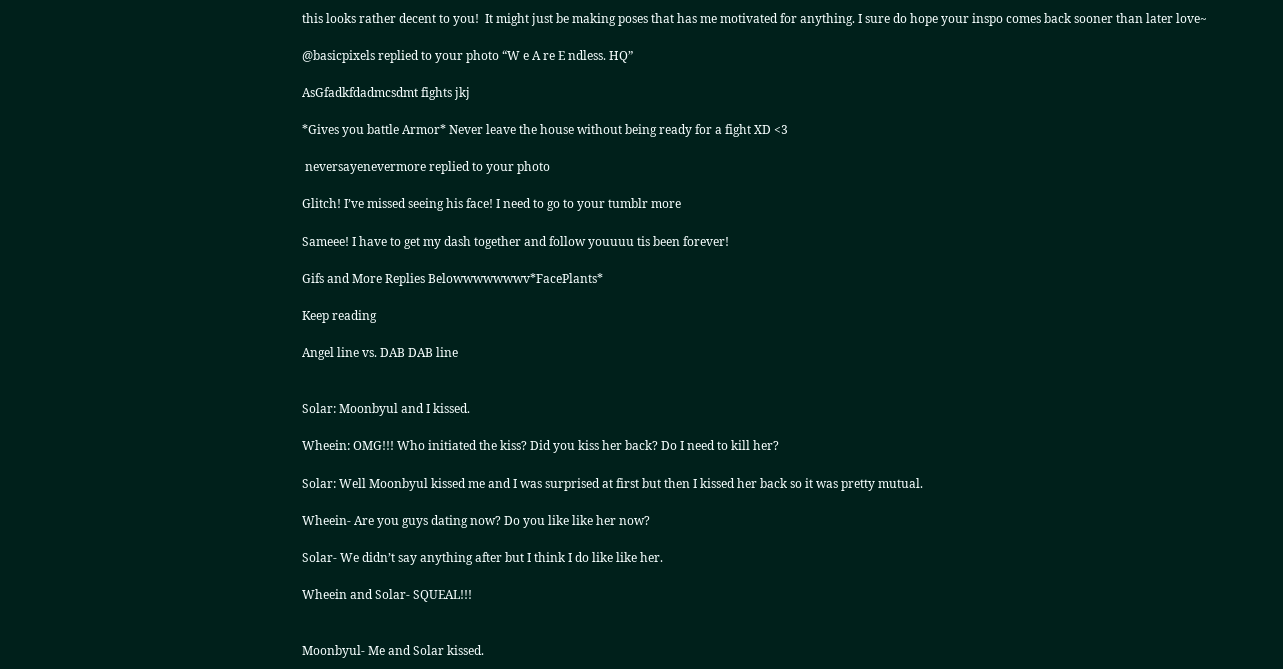this looks rather decent to you!  It might just be making poses that has me motivated for anything. I sure do hope your inspo comes back sooner than later love~

@basicpixels replied to your photo “W e A re E ndless. HQ”

AsGfadkfdadmcsdmt fights jkj

*Gives you battle Armor* Never leave the house without being ready for a fight XD <3

 neversayenevermore replied to your photo

Glitch! I’ve missed seeing his face! I need to go to your tumblr more

Sameee! I have to get my dash together and follow youuuu tis been forever!

Gifs and More Replies Belowwwwwwwv*FacePlants*

Keep reading

Angel line vs. DAB DAB line


Solar: Moonbyul and I kissed.

Wheein: OMG!!! Who initiated the kiss? Did you kiss her back? Do I need to kill her?

Solar: Well Moonbyul kissed me and I was surprised at first but then I kissed her back so it was pretty mutual.

Wheein- Are you guys dating now? Do you like like her now?

Solar- We didn’t say anything after but I think I do like like her.

Wheein and Solar- SQUEAL!!!


Moonbyul- Me and Solar kissed.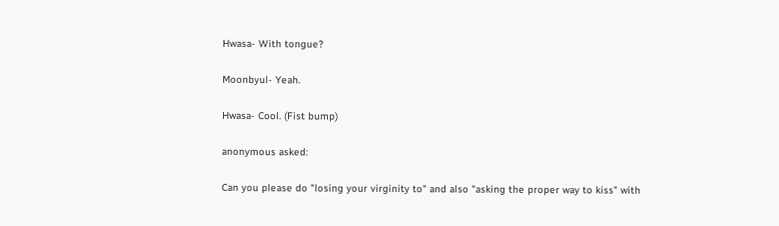Hwasa- With tongue?

Moonbyul- Yeah.

Hwasa- Cool. (Fist bump)

anonymous asked:

Can you please do "losing your virginity to" and also "asking the proper way to kiss" with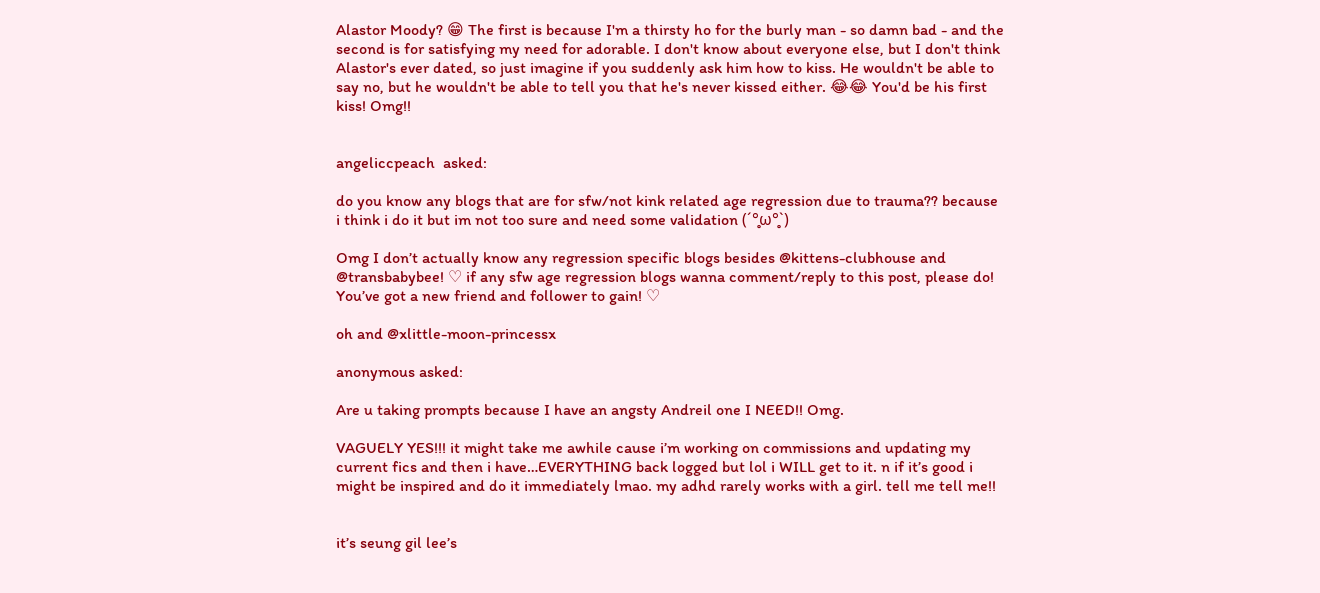Alastor Moody? 😁 The first is because I'm a thirsty ho for the burly man - so damn bad - and the second is for satisfying my need for adorable. I don't know about everyone else, but I don't think Alastor's ever dated, so just imagine if you suddenly ask him how to kiss. He wouldn't be able to say no, but he wouldn't be able to tell you that he's never kissed either. 😂😂 You'd be his first kiss! Omg!!


angeliccpeach  asked:

do you know any blogs that are for sfw/not kink related age regression due to trauma?? because i think i do it but im not too sure and need some validation (´°̥ω°̥`)

Omg I don’t actually know any regression specific blogs besides @kittens-clubhouse and @transbabybee! ♡ if any sfw age regression blogs wanna comment/reply to this post, please do! You’ve got a new friend and follower to gain! ♡

oh and @xlittle-moon-princessx

anonymous asked:

Are u taking prompts because I have an angsty Andreil one I NEED!! Omg.

VAGUELY YES!!! it might take me awhile cause i’m working on commissions and updating my current fics and then i have…EVERYTHING back logged but lol i WILL get to it. n if it’s good i might be inspired and do it immediately lmao. my adhd rarely works with a girl. tell me tell me!!


it’s seung gil lee’s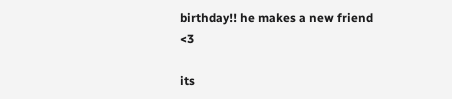birthday!! he makes a new friend <3

its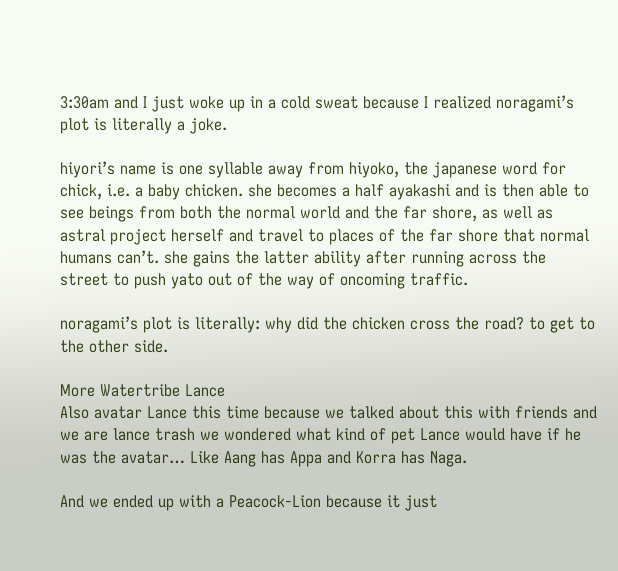3:30am and I just woke up in a cold sweat because I realized noragami’s plot is literally a joke.

hiyori’s name is one syllable away from hiyoko, the japanese word for chick, i.e. a baby chicken. she becomes a half ayakashi and is then able to see beings from both the normal world and the far shore, as well as astral project herself and travel to places of the far shore that normal humans can’t. she gains the latter ability after running across the street to push yato out of the way of oncoming traffic.

noragami’s plot is literally: why did the chicken cross the road? to get to the other side.

More Watertribe Lance
Also avatar Lance this time because we talked about this with friends and we are lance trash we wondered what kind of pet Lance would have if he was the avatar… Like Aang has Appa and Korra has Naga.

And we ended up with a Peacock-Lion because it just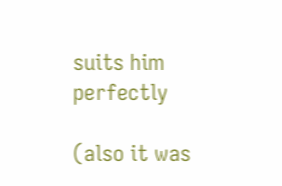suits him perfectly

(also it was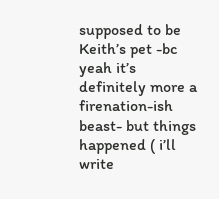supposed to be Keith’s pet -bc yeah it’s definitely more a firenation-ish beast- but things happened ( i’ll write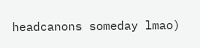headcanons someday lmao)